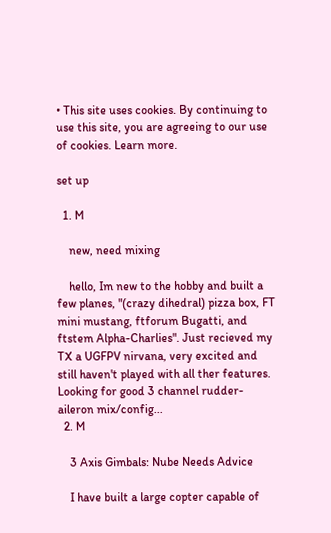• This site uses cookies. By continuing to use this site, you are agreeing to our use of cookies. Learn more.

set up

  1. M

    new, need mixing

    hello, Im new to the hobby and built a few planes, "(crazy dihedral) pizza box, FT mini mustang, ftforum Bugatti, and ftstem Alpha-Charlies". Just recieved my TX a UGFPV nirvana, very excited and still haven't played with all ther features. Looking for good 3 channel rudder-aileron mix/config...
  2. M

    3 Axis Gimbals: Nube Needs Advice

    I have built a large copter capable of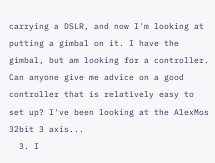carrying a DSLR, and now I'm looking at putting a gimbal on it. I have the gimbal, but am looking for a controller. Can anyone give me advice on a good controller that is relatively easy to set up? I've been looking at the AlexMos 32bit 3 axis...
  3. I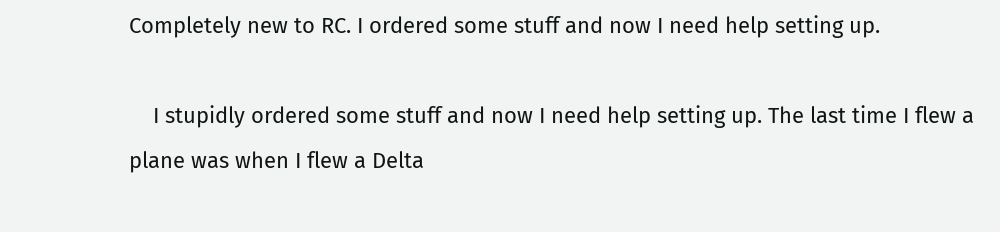Completely new to RC. I ordered some stuff and now I need help setting up.

    I stupidly ordered some stuff and now I need help setting up. The last time I flew a plane was when I flew a Delta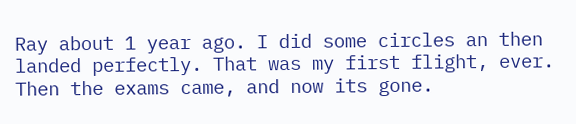Ray about 1 year ago. I did some circles an then landed perfectly. That was my first flight, ever. Then the exams came, and now its gone.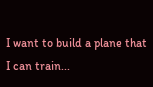I want to build a plane that I can train...